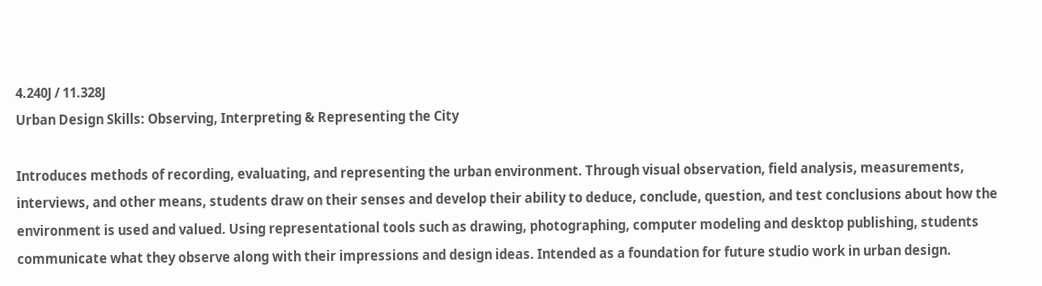4.240J / 11.328J
Urban Design Skills: Observing, Interpreting & Representing the City

Introduces methods of recording, evaluating, and representing the urban environment. Through visual observation, field analysis, measurements, interviews, and other means, students draw on their senses and develop their ability to deduce, conclude, question, and test conclusions about how the environment is used and valued. Using representational tools such as drawing, photographing, computer modeling and desktop publishing, students communicate what they observe along with their impressions and design ideas. Intended as a foundation for future studio work in urban design.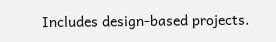Includes design-based projects.